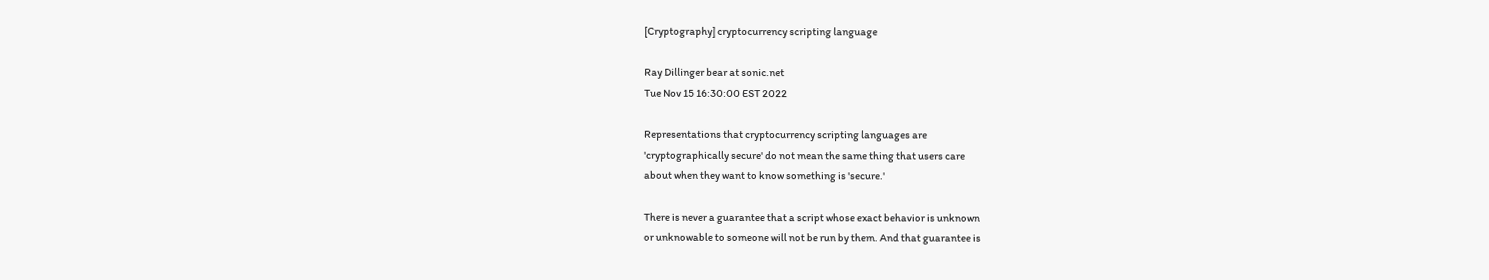[Cryptography] cryptocurrency scripting language

Ray Dillinger bear at sonic.net
Tue Nov 15 16:30:00 EST 2022

Representations that cryptocurrency scripting languages are
'cryptographically secure' do not mean the same thing that users care
about when they want to know something is 'secure.'

There is never a guarantee that a script whose exact behavior is unknown
or unknowable to someone will not be run by them. And that guarantee is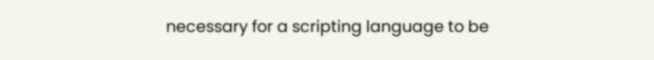necessary for a scripting language to be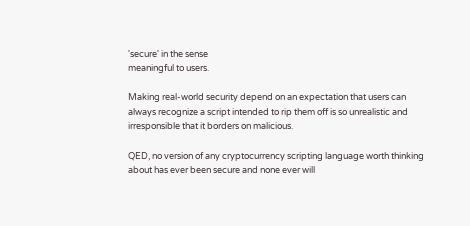'secure' in the sense
meaningful to users.

Making real-world security depend on an expectation that users can
always recognize a script intended to rip them off is so unrealistic and
irresponsible that it borders on malicious.

QED, no version of any cryptocurrency scripting language worth thinking
about has ever been secure and none ever will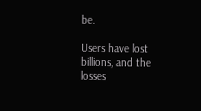be.

Users have lost billions, and the losses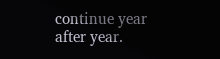continue year after year.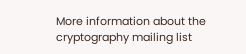More information about the cryptography mailing list